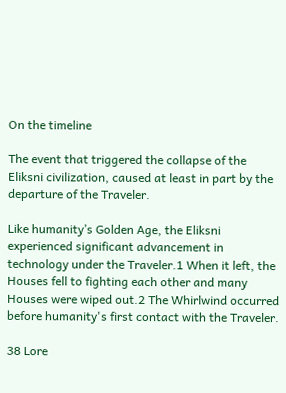On the timeline

The event that triggered the collapse of the Eliksni civilization, caused at least in part by the departure of the Traveler.

Like humanity’s Golden Age, the Eliksni experienced significant advancement in technology under the Traveler.1 When it left, the Houses fell to fighting each other and many Houses were wiped out.2 The Whirlwind occurred before humanity's first contact with the Traveler.

38 Lore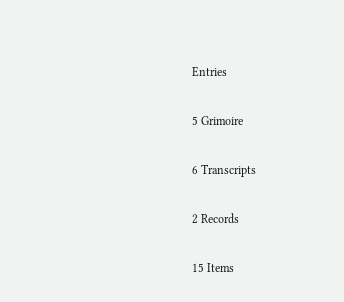Entries

5 Grimoire

6 Transcripts

2 Records

15 Items